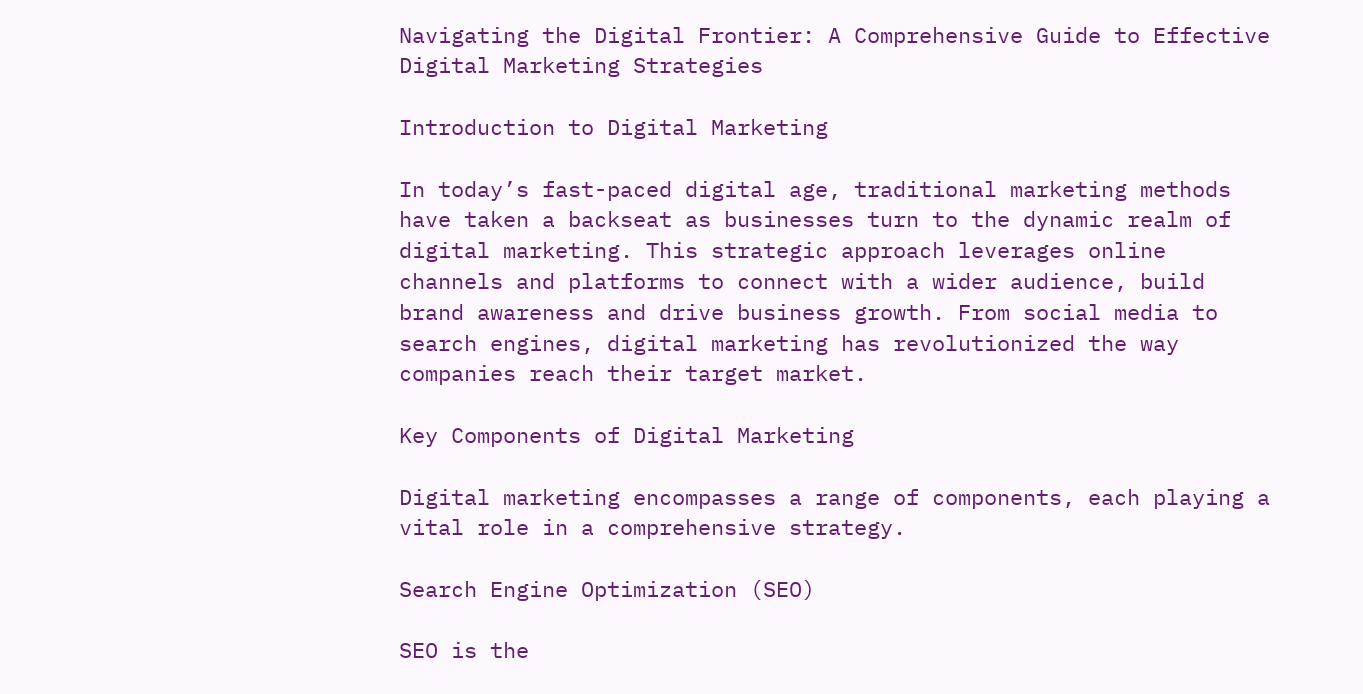Navigating the Digital Frontier: A Comprehensive Guide to Effective Digital Marketing Strategies

Introduction to Digital Marketing

In today’s fast-paced digital age, traditional marketing methods have taken a backseat as businesses turn to the dynamic realm of digital marketing. This strategic approach leverages online channels and platforms to connect with a wider audience, build brand awareness and drive business growth. From social media to search engines, digital marketing has revolutionized the way companies reach their target market.

Key Components of Digital Marketing

Digital marketing encompasses a range of components, each playing a vital role in a comprehensive strategy.

Search Engine Optimization (SEO)

SEO is the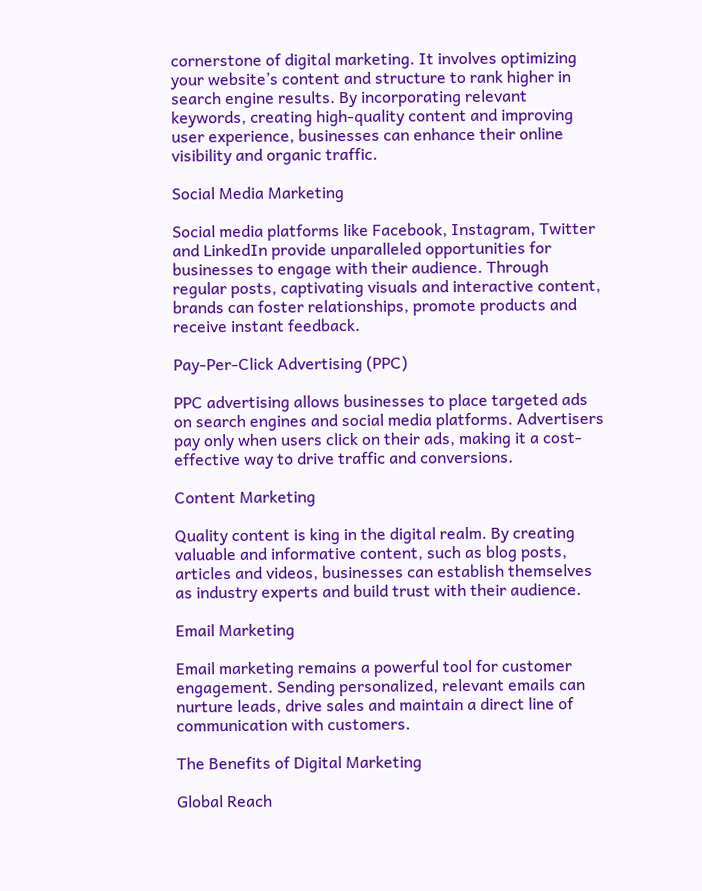cornerstone of digital marketing. It involves optimizing your website’s content and structure to rank higher in search engine results. By incorporating relevant keywords, creating high-quality content and improving user experience, businesses can enhance their online visibility and organic traffic.

Social Media Marketing

Social media platforms like Facebook, Instagram, Twitter and LinkedIn provide unparalleled opportunities for businesses to engage with their audience. Through regular posts, captivating visuals and interactive content, brands can foster relationships, promote products and receive instant feedback.

Pay-Per-Click Advertising (PPC)

PPC advertising allows businesses to place targeted ads on search engines and social media platforms. Advertisers pay only when users click on their ads, making it a cost-effective way to drive traffic and conversions.

Content Marketing

Quality content is king in the digital realm. By creating valuable and informative content, such as blog posts, articles and videos, businesses can establish themselves as industry experts and build trust with their audience.

Email Marketing

Email marketing remains a powerful tool for customer engagement. Sending personalized, relevant emails can nurture leads, drive sales and maintain a direct line of communication with customers.

The Benefits of Digital Marketing

Global Reach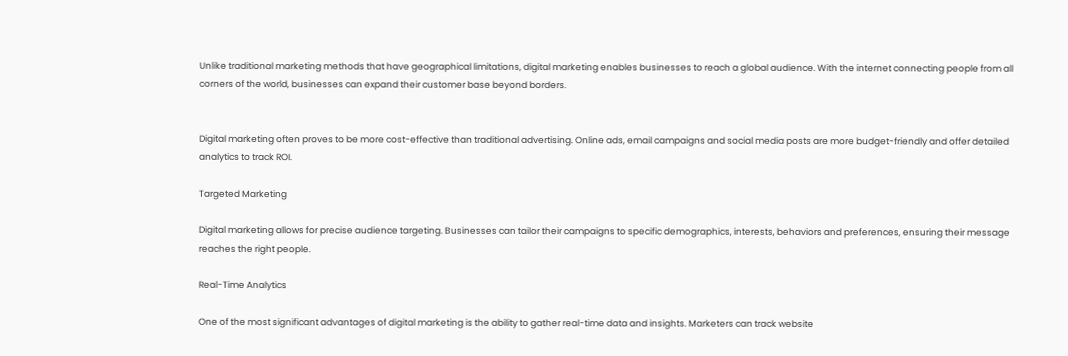Unlike traditional marketing methods that have geographical limitations, digital marketing enables businesses to reach a global audience. With the internet connecting people from all corners of the world, businesses can expand their customer base beyond borders.


Digital marketing often proves to be more cost-effective than traditional advertising. Online ads, email campaigns and social media posts are more budget-friendly and offer detailed analytics to track ROI.

Targeted Marketing

Digital marketing allows for precise audience targeting. Businesses can tailor their campaigns to specific demographics, interests, behaviors and preferences, ensuring their message reaches the right people.

Real-Time Analytics

One of the most significant advantages of digital marketing is the ability to gather real-time data and insights. Marketers can track website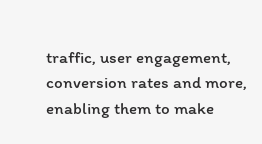traffic, user engagement, conversion rates and more, enabling them to make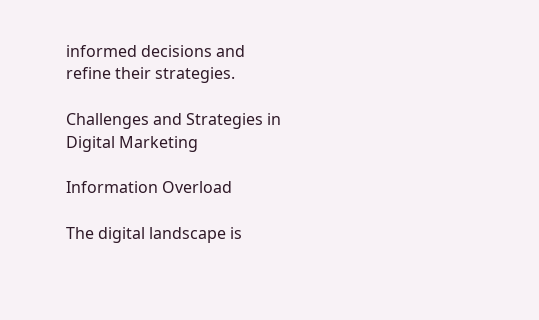informed decisions and refine their strategies.

Challenges and Strategies in Digital Marketing

Information Overload

The digital landscape is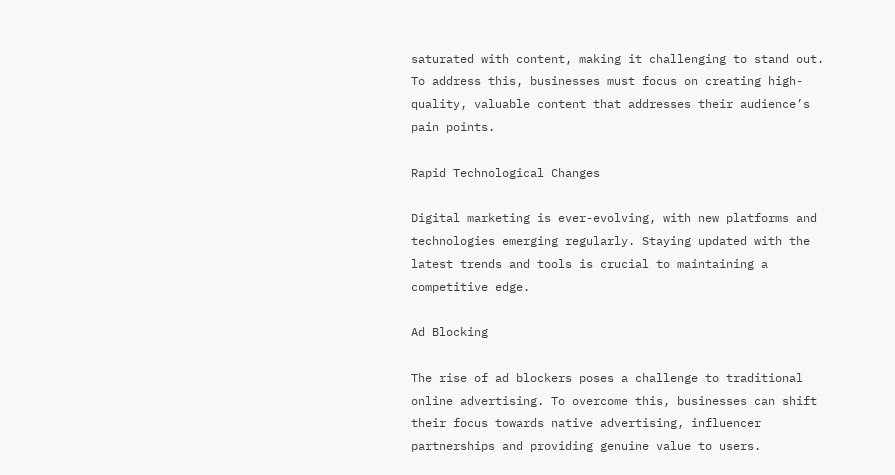saturated with content, making it challenging to stand out. To address this, businesses must focus on creating high-quality, valuable content that addresses their audience’s pain points.

Rapid Technological Changes

Digital marketing is ever-evolving, with new platforms and technologies emerging regularly. Staying updated with the latest trends and tools is crucial to maintaining a competitive edge.

Ad Blocking

The rise of ad blockers poses a challenge to traditional online advertising. To overcome this, businesses can shift their focus towards native advertising, influencer partnerships and providing genuine value to users.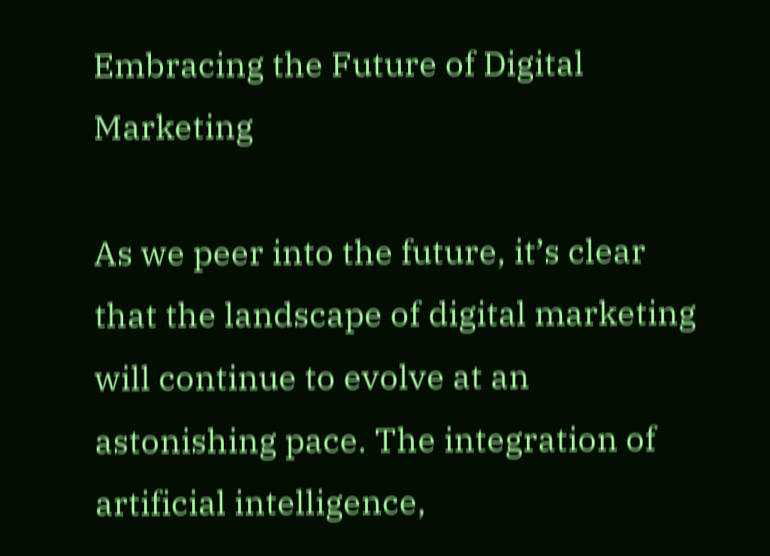Embracing the Future of Digital Marketing

As we peer into the future, it’s clear that the landscape of digital marketing will continue to evolve at an astonishing pace. The integration of artificial intelligence,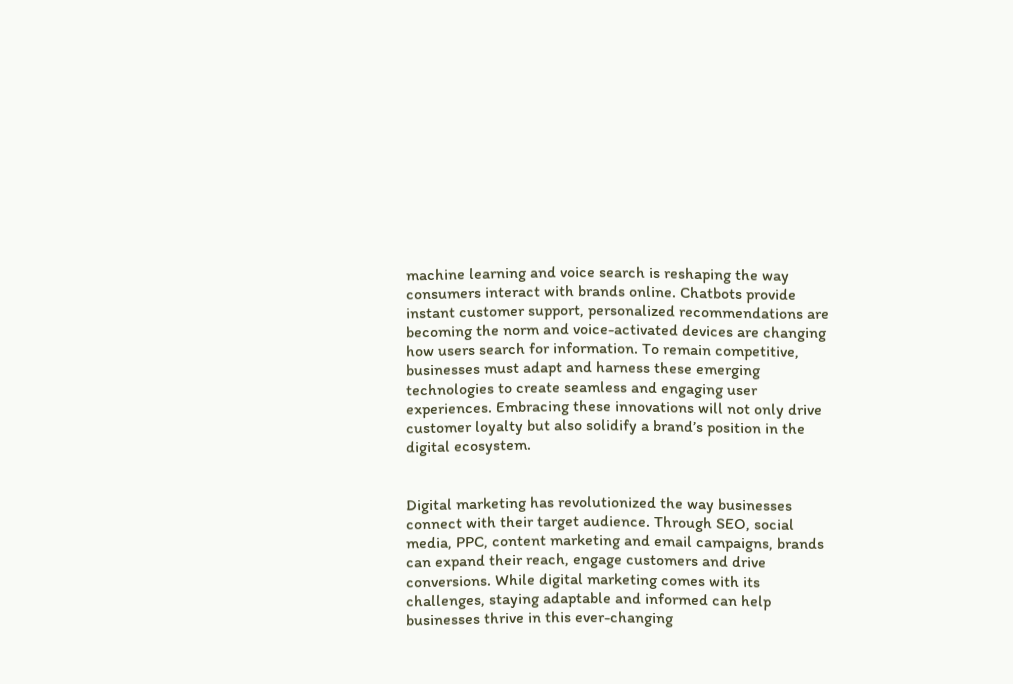machine learning and voice search is reshaping the way consumers interact with brands online. Chatbots provide instant customer support, personalized recommendations are becoming the norm and voice-activated devices are changing how users search for information. To remain competitive, businesses must adapt and harness these emerging technologies to create seamless and engaging user experiences. Embracing these innovations will not only drive customer loyalty but also solidify a brand’s position in the digital ecosystem.


Digital marketing has revolutionized the way businesses connect with their target audience. Through SEO, social media, PPC, content marketing and email campaigns, brands can expand their reach, engage customers and drive conversions. While digital marketing comes with its challenges, staying adaptable and informed can help businesses thrive in this ever-changing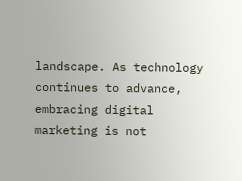landscape. As technology continues to advance, embracing digital marketing is not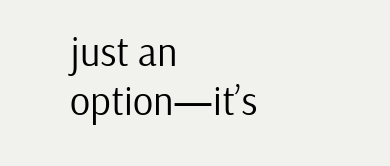just an option—it’s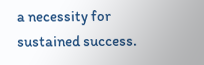a necessity for sustained success.